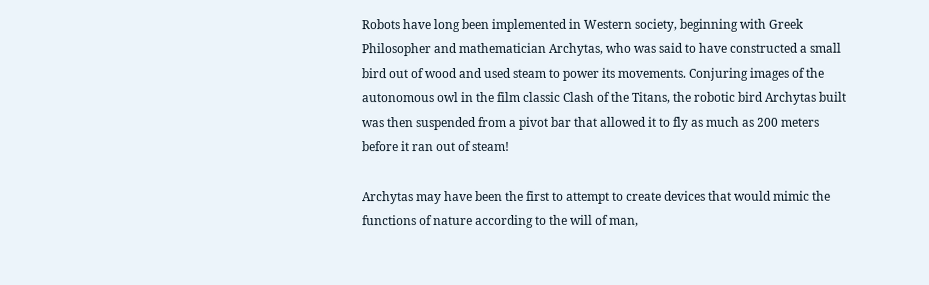Robots have long been implemented in Western society, beginning with Greek Philosopher and mathematician Archytas, who was said to have constructed a small bird out of wood and used steam to power its movements. Conjuring images of the autonomous owl in the film classic Clash of the Titans, the robotic bird Archytas built was then suspended from a pivot bar that allowed it to fly as much as 200 meters before it ran out of steam!

Archytas may have been the first to attempt to create devices that would mimic the functions of nature according to the will of man,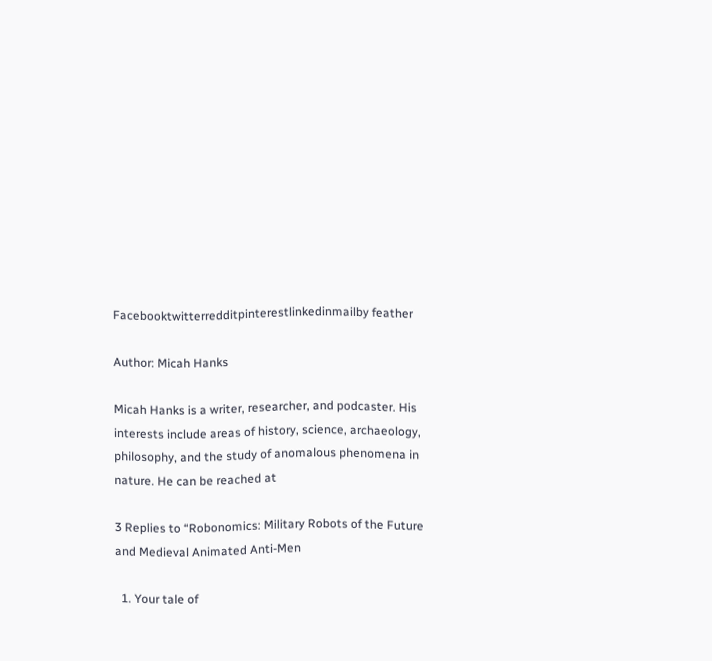Facebooktwitterredditpinterestlinkedinmailby feather

Author: Micah Hanks

Micah Hanks is a writer, researcher, and podcaster. His interests include areas of history, science, archaeology, philosophy, and the study of anomalous phenomena in nature. He can be reached at

3 Replies to “Robonomics: Military Robots of the Future and Medieval Animated Anti-Men

  1. Your tale of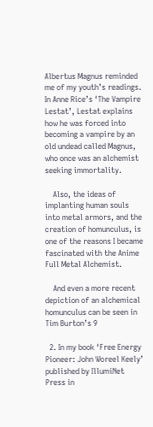Albertus Magnus reminded me of my youth’s readings. In Anne Rice’s ‘The Vampire Lestat’, Lestat explains how he was forced into becoming a vampire by an old undead called Magnus, who once was an alchemist seeking immortality.

    Also, the ideas of implanting human souls into metal armors, and the creation of homunculus, is one of the reasons I became fascinated with the Anime Full Metal Alchemist.

    And even a more recent depiction of an alchemical homunculus can be seen in Tim Burton’s 9

  2. In my book ‘Free Energy Pioneer: John Woreel Keely’ published by IllumiNet Press in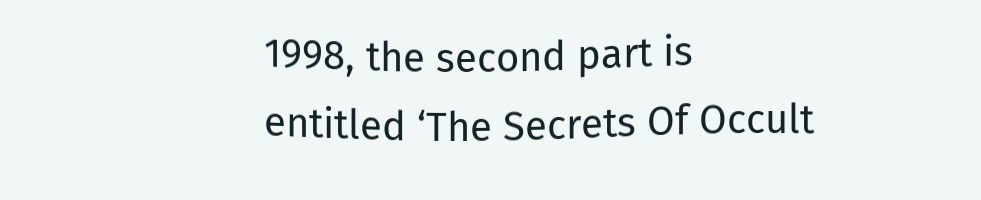1998, the second part is entitled ‘The Secrets Of Occult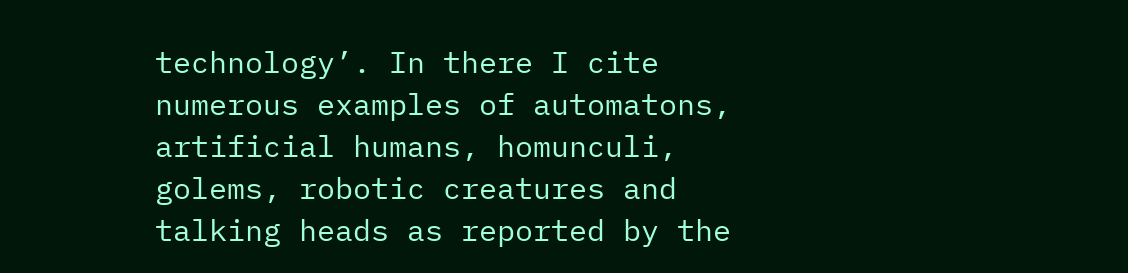technology’. In there I cite numerous examples of automatons, artificial humans, homunculi, golems, robotic creatures and talking heads as reported by the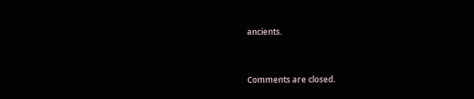ancients.



Comments are closed.